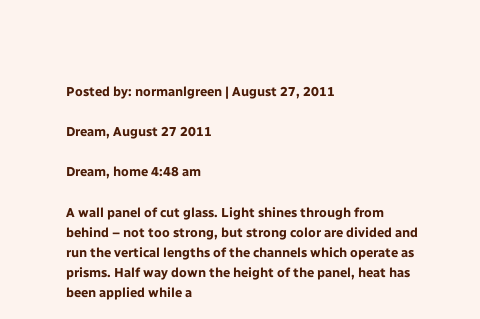Posted by: normanlgreen | August 27, 2011

Dream, August 27 2011

Dream, home 4:48 am

A wall panel of cut glass. Light shines through from behind – not too strong, but strong color are divided and run the vertical lengths of the channels which operate as prisms. Half way down the height of the panel, heat has been applied while a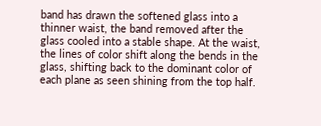band has drawn the softened glass into a thinner waist, the band removed after the glass cooled into a stable shape. At the waist, the lines of color shift along the bends in the glass, shifting back to the dominant color of each plane as seen shining from the top half.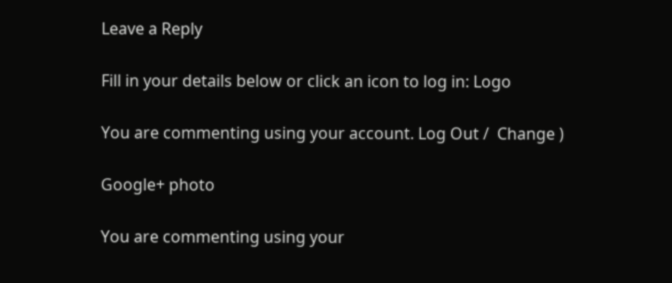Leave a Reply

Fill in your details below or click an icon to log in: Logo

You are commenting using your account. Log Out /  Change )

Google+ photo

You are commenting using your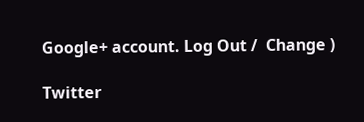Google+ account. Log Out /  Change )

Twitter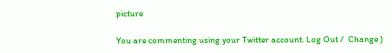picture

You are commenting using your Twitter account. Log Out /  Change )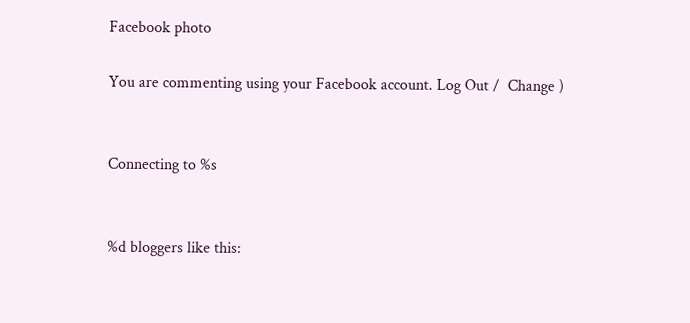Facebook photo

You are commenting using your Facebook account. Log Out /  Change )


Connecting to %s


%d bloggers like this: